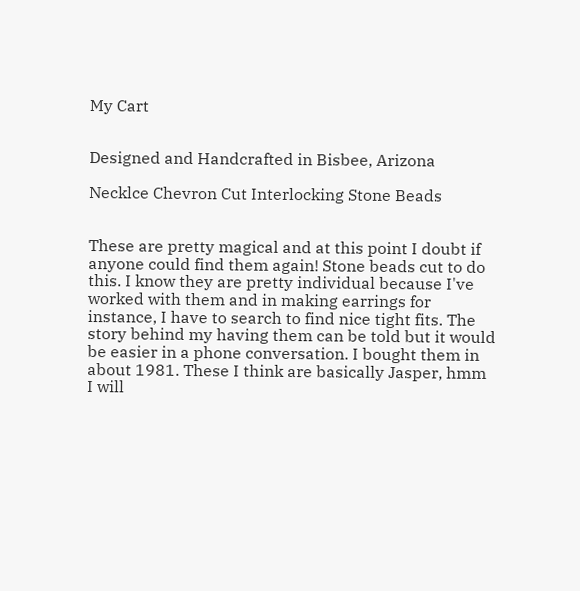My Cart


Designed and Handcrafted in Bisbee, Arizona

Necklce Chevron Cut Interlocking Stone Beads


These are pretty magical and at this point I doubt if anyone could find them again! Stone beads cut to do this. I know they are pretty individual because I've worked with them and in making earrings for instance, I have to search to find nice tight fits. The story behind my having them can be told but it would be easier in a phone conversation. I bought them in about 1981. These I think are basically Jasper, hmm I will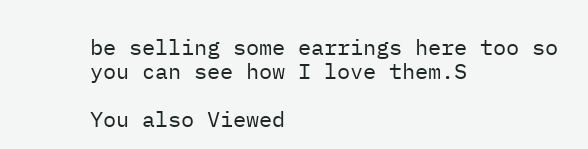be selling some earrings here too so you can see how I love them.S

You also Viewed